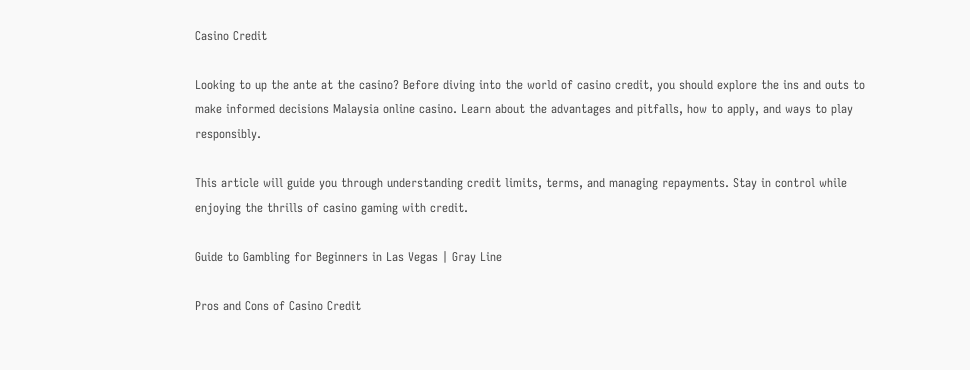Casino Credit

Looking to up the ante at the casino? Before diving into the world of casino credit, you should explore the ins and outs to make informed decisions Malaysia online casino. Learn about the advantages and pitfalls, how to apply, and ways to play responsibly.

This article will guide you through understanding credit limits, terms, and managing repayments. Stay in control while enjoying the thrills of casino gaming with credit.

Guide to Gambling for Beginners in Las Vegas | Gray Line

Pros and Cons of Casino Credit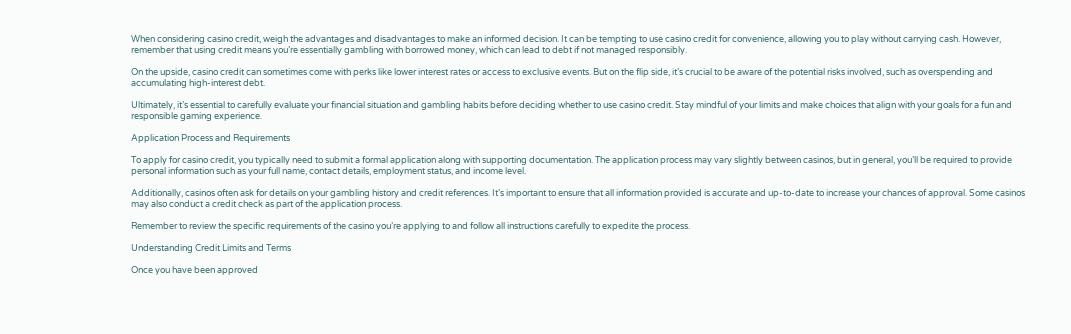When considering casino credit, weigh the advantages and disadvantages to make an informed decision. It can be tempting to use casino credit for convenience, allowing you to play without carrying cash. However, remember that using credit means you’re essentially gambling with borrowed money, which can lead to debt if not managed responsibly.

On the upside, casino credit can sometimes come with perks like lower interest rates or access to exclusive events. But on the flip side, it’s crucial to be aware of the potential risks involved, such as overspending and accumulating high-interest debt.

Ultimately, it’s essential to carefully evaluate your financial situation and gambling habits before deciding whether to use casino credit. Stay mindful of your limits and make choices that align with your goals for a fun and responsible gaming experience.

Application Process and Requirements

To apply for casino credit, you typically need to submit a formal application along with supporting documentation. The application process may vary slightly between casinos, but in general, you’ll be required to provide personal information such as your full name, contact details, employment status, and income level.

Additionally, casinos often ask for details on your gambling history and credit references. It’s important to ensure that all information provided is accurate and up-to-date to increase your chances of approval. Some casinos may also conduct a credit check as part of the application process.

Remember to review the specific requirements of the casino you’re applying to and follow all instructions carefully to expedite the process.

Understanding Credit Limits and Terms

Once you have been approved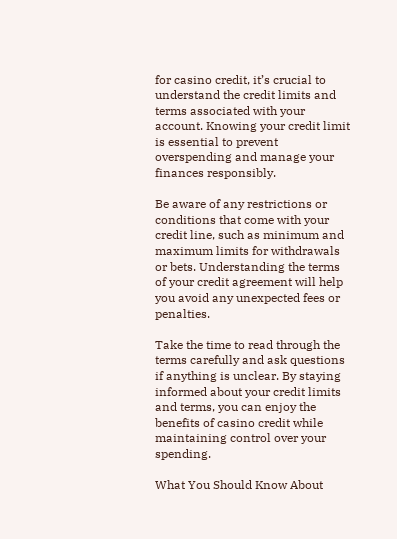for casino credit, it’s crucial to understand the credit limits and terms associated with your account. Knowing your credit limit is essential to prevent overspending and manage your finances responsibly.

Be aware of any restrictions or conditions that come with your credit line, such as minimum and maximum limits for withdrawals or bets. Understanding the terms of your credit agreement will help you avoid any unexpected fees or penalties.

Take the time to read through the terms carefully and ask questions if anything is unclear. By staying informed about your credit limits and terms, you can enjoy the benefits of casino credit while maintaining control over your spending.

What You Should Know About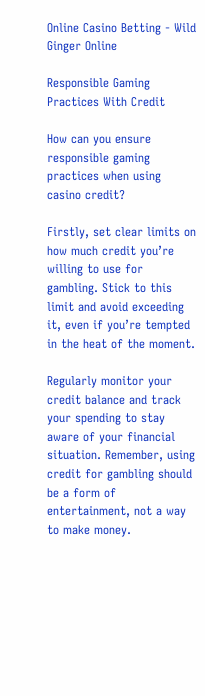Online Casino Betting - Wild Ginger Online

Responsible Gaming Practices With Credit

How can you ensure responsible gaming practices when using casino credit?

Firstly, set clear limits on how much credit you’re willing to use for gambling. Stick to this limit and avoid exceeding it, even if you’re tempted in the heat of the moment.

Regularly monitor your credit balance and track your spending to stay aware of your financial situation. Remember, using credit for gambling should be a form of entertainment, not a way to make money.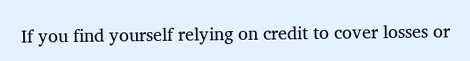If you find yourself relying on credit to cover losses or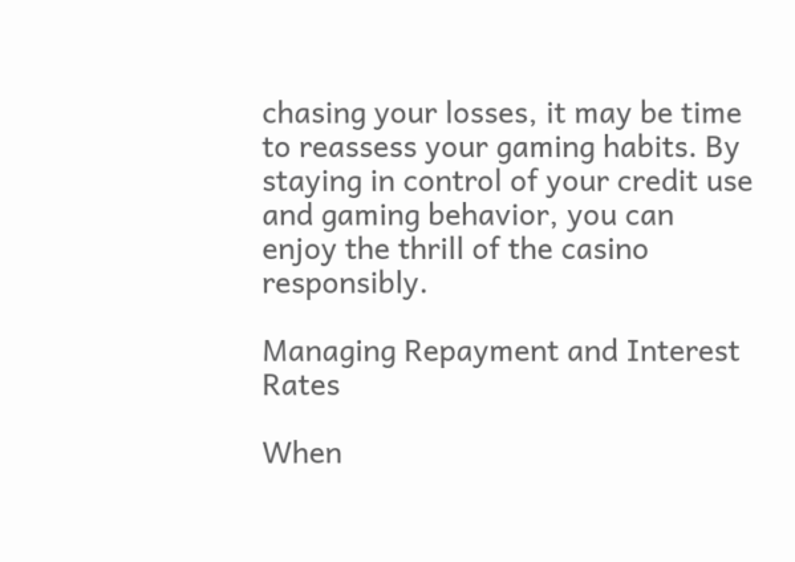chasing your losses, it may be time to reassess your gaming habits. By staying in control of your credit use and gaming behavior, you can enjoy the thrill of the casino responsibly.

Managing Repayment and Interest Rates

When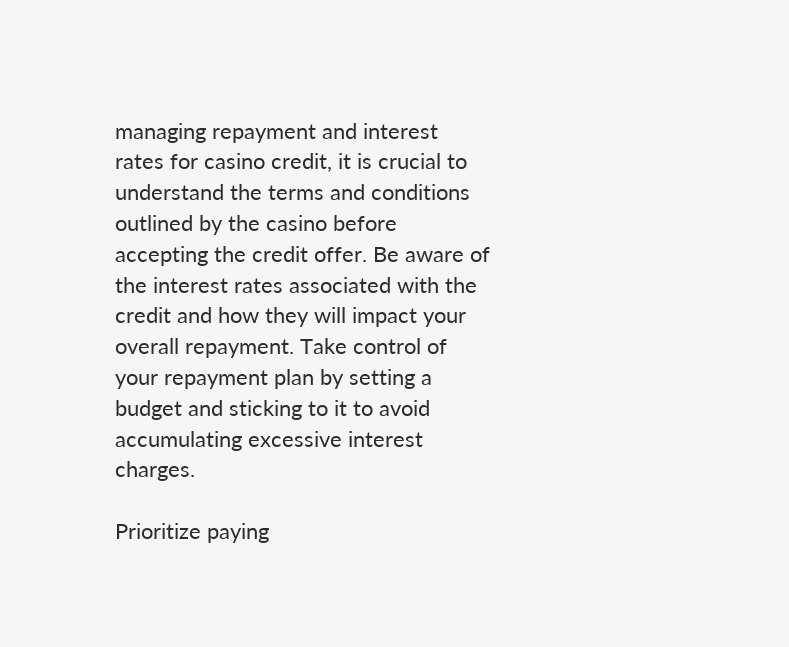managing repayment and interest rates for casino credit, it is crucial to understand the terms and conditions outlined by the casino before accepting the credit offer. Be aware of the interest rates associated with the credit and how they will impact your overall repayment. Take control of your repayment plan by setting a budget and sticking to it to avoid accumulating excessive interest charges.

Prioritize paying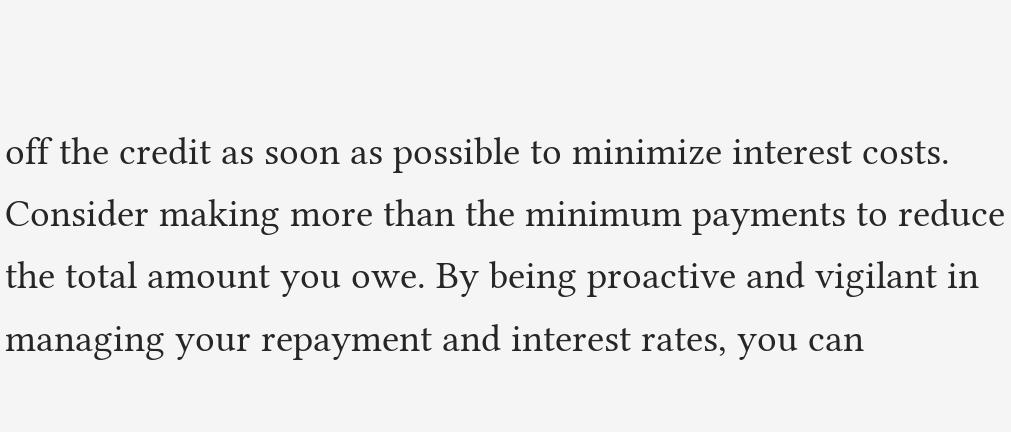off the credit as soon as possible to minimize interest costs. Consider making more than the minimum payments to reduce the total amount you owe. By being proactive and vigilant in managing your repayment and interest rates, you can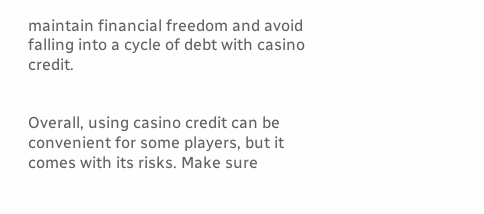maintain financial freedom and avoid falling into a cycle of debt with casino credit.


Overall, using casino credit can be convenient for some players, but it comes with its risks. Make sure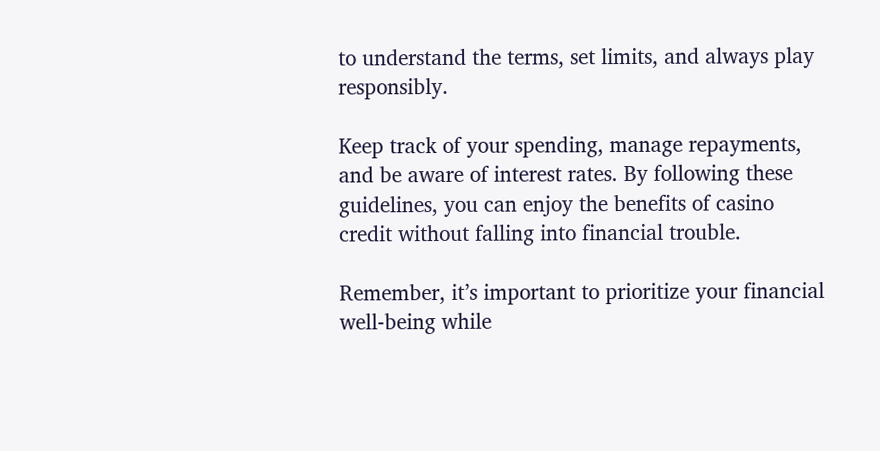to understand the terms, set limits, and always play responsibly.

Keep track of your spending, manage repayments, and be aware of interest rates. By following these guidelines, you can enjoy the benefits of casino credit without falling into financial trouble.

Remember, it’s important to prioritize your financial well-being while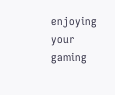enjoying your gaming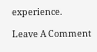experience.

Leave A Comment